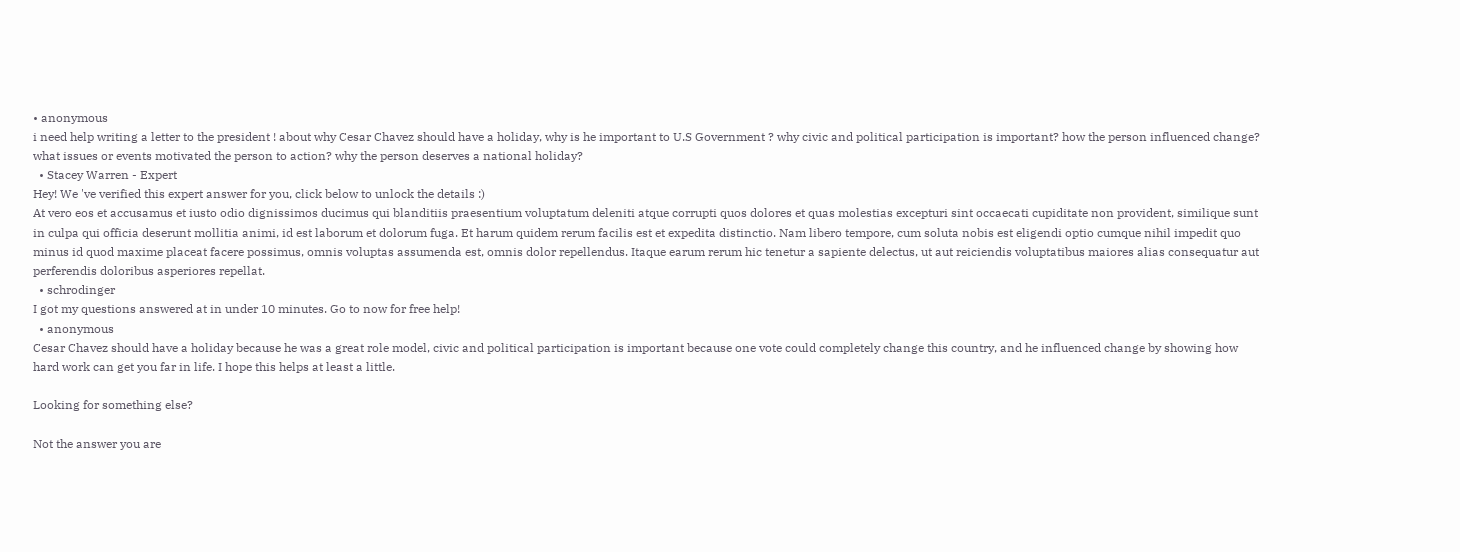• anonymous
i need help writing a letter to the president ! about why Cesar Chavez should have a holiday, why is he important to U.S Government ? why civic and political participation is important? how the person influenced change? what issues or events motivated the person to action? why the person deserves a national holiday?
  • Stacey Warren - Expert
Hey! We 've verified this expert answer for you, click below to unlock the details :)
At vero eos et accusamus et iusto odio dignissimos ducimus qui blanditiis praesentium voluptatum deleniti atque corrupti quos dolores et quas molestias excepturi sint occaecati cupiditate non provident, similique sunt in culpa qui officia deserunt mollitia animi, id est laborum et dolorum fuga. Et harum quidem rerum facilis est et expedita distinctio. Nam libero tempore, cum soluta nobis est eligendi optio cumque nihil impedit quo minus id quod maxime placeat facere possimus, omnis voluptas assumenda est, omnis dolor repellendus. Itaque earum rerum hic tenetur a sapiente delectus, ut aut reiciendis voluptatibus maiores alias consequatur aut perferendis doloribus asperiores repellat.
  • schrodinger
I got my questions answered at in under 10 minutes. Go to now for free help!
  • anonymous
Cesar Chavez should have a holiday because he was a great role model, civic and political participation is important because one vote could completely change this country, and he influenced change by showing how hard work can get you far in life. I hope this helps at least a little.

Looking for something else?

Not the answer you are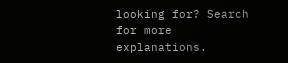looking for? Search for more explanations.